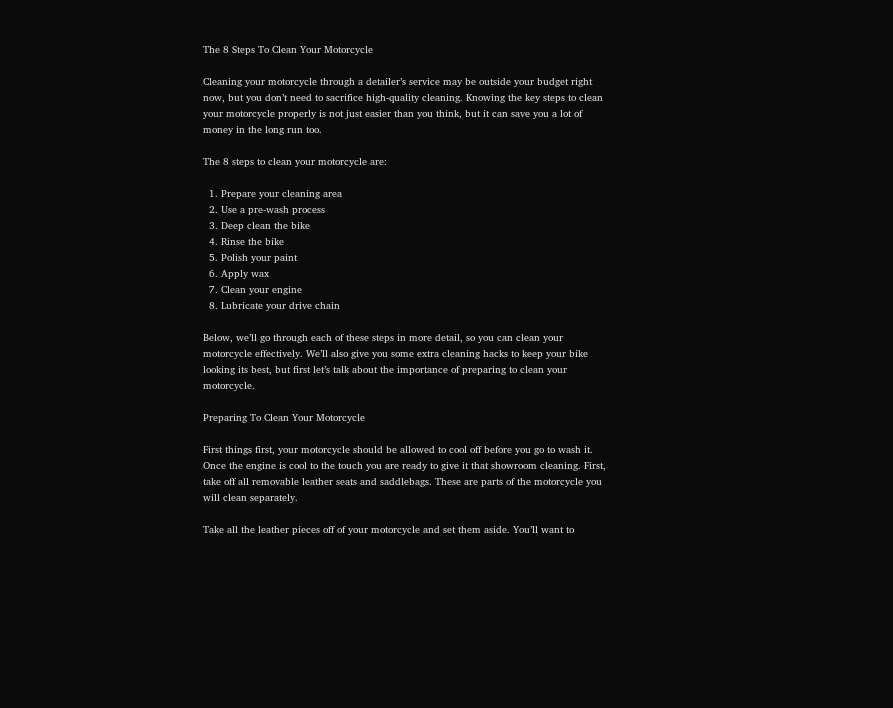The 8 Steps To Clean Your Motorcycle

Cleaning your motorcycle through a detailer’s service may be outside your budget right now, but you don’t need to sacrifice high-quality cleaning. Knowing the key steps to clean your motorcycle properly is not just easier than you think, but it can save you a lot of money in the long run too.

The 8 steps to clean your motorcycle are:

  1. Prepare your cleaning area
  2. Use a pre-wash process
  3. Deep clean the bike
  4. Rinse the bike
  5. Polish your paint
  6. Apply wax
  7. Clean your engine
  8. Lubricate your drive chain

Below, we’ll go through each of these steps in more detail, so you can clean your motorcycle effectively. We’ll also give you some extra cleaning hacks to keep your bike looking its best, but first let’s talk about the importance of preparing to clean your motorcycle.

Preparing To Clean Your Motorcycle

First things first, your motorcycle should be allowed to cool off before you go to wash it. Once the engine is cool to the touch you are ready to give it that showroom cleaning. First, take off all removable leather seats and saddlebags. These are parts of the motorcycle you will clean separately.

Take all the leather pieces off of your motorcycle and set them aside. You’ll want to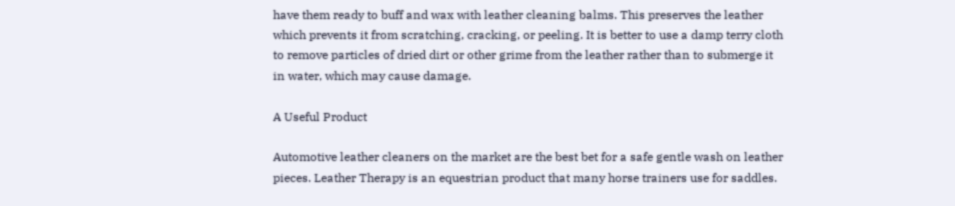have them ready to buff and wax with leather cleaning balms. This preserves the leather which prevents it from scratching, cracking, or peeling. It is better to use a damp terry cloth to remove particles of dried dirt or other grime from the leather rather than to submerge it in water, which may cause damage.

A Useful Product

Automotive leather cleaners on the market are the best bet for a safe gentle wash on leather pieces. Leather Therapy is an equestrian product that many horse trainers use for saddles.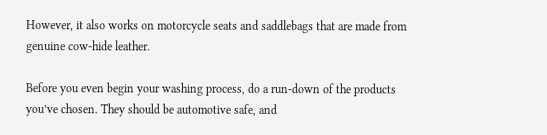However, it also works on motorcycle seats and saddlebags that are made from genuine cow-hide leather.

Before you even begin your washing process, do a run-down of the products you’ve chosen. They should be automotive safe, and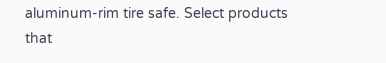aluminum-rim tire safe. Select products that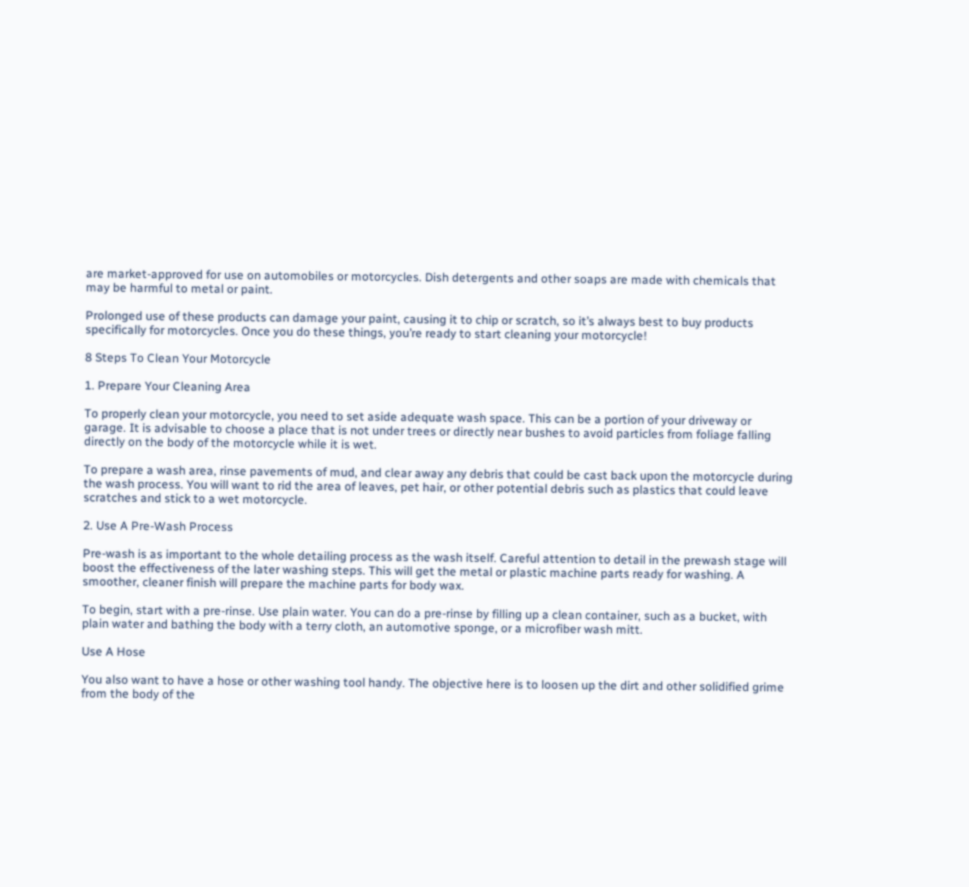are market-approved for use on automobiles or motorcycles. Dish detergents and other soaps are made with chemicals that may be harmful to metal or paint.

Prolonged use of these products can damage your paint, causing it to chip or scratch, so it’s always best to buy products specifically for motorcycles. Once you do these things, you’re ready to start cleaning your motorcycle!

8 Steps To Clean Your Motorcycle

1. Prepare Your Cleaning Area

To properly clean your motorcycle, you need to set aside adequate wash space. This can be a portion of your driveway or garage. It is advisable to choose a place that is not under trees or directly near bushes to avoid particles from foliage falling directly on the body of the motorcycle while it is wet.

To prepare a wash area, rinse pavements of mud, and clear away any debris that could be cast back upon the motorcycle during the wash process. You will want to rid the area of leaves, pet hair, or other potential debris such as plastics that could leave scratches and stick to a wet motorcycle.

2. Use A Pre-Wash Process

Pre-wash is as important to the whole detailing process as the wash itself. Careful attention to detail in the prewash stage will boost the effectiveness of the later washing steps. This will get the metal or plastic machine parts ready for washing. A smoother, cleaner finish will prepare the machine parts for body wax.

To begin, start with a pre-rinse. Use plain water. You can do a pre-rinse by filling up a clean container, such as a bucket, with plain water and bathing the body with a terry cloth, an automotive sponge, or a microfiber wash mitt.

Use A Hose

You also want to have a hose or other washing tool handy. The objective here is to loosen up the dirt and other solidified grime from the body of the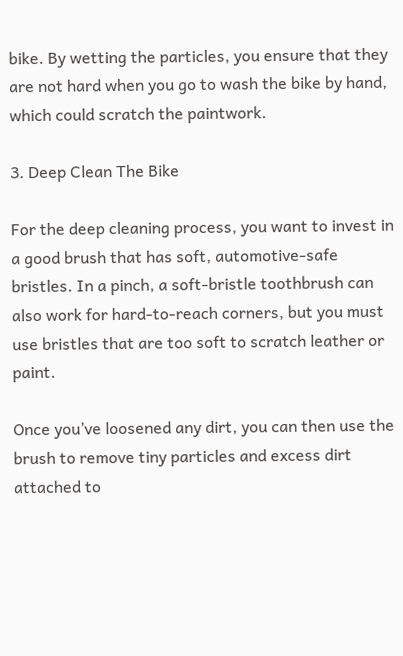bike. By wetting the particles, you ensure that they are not hard when you go to wash the bike by hand, which could scratch the paintwork.

3. Deep Clean The Bike

For the deep cleaning process, you want to invest in a good brush that has soft, automotive-safe bristles. In a pinch, a soft-bristle toothbrush can also work for hard-to-reach corners, but you must use bristles that are too soft to scratch leather or paint.

Once you’ve loosened any dirt, you can then use the brush to remove tiny particles and excess dirt attached to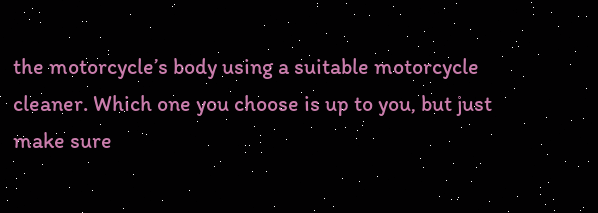the motorcycle’s body using a suitable motorcycle cleaner. Which one you choose is up to you, but just make sure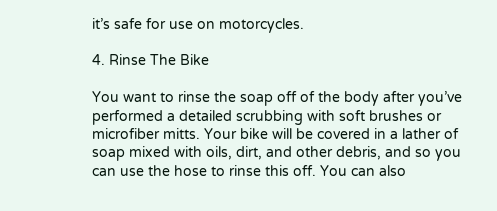it’s safe for use on motorcycles.

4. Rinse The Bike

You want to rinse the soap off of the body after you’ve performed a detailed scrubbing with soft brushes or microfiber mitts. Your bike will be covered in a lather of soap mixed with oils, dirt, and other debris, and so you can use the hose to rinse this off. You can also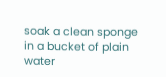soak a clean sponge in a bucket of plain water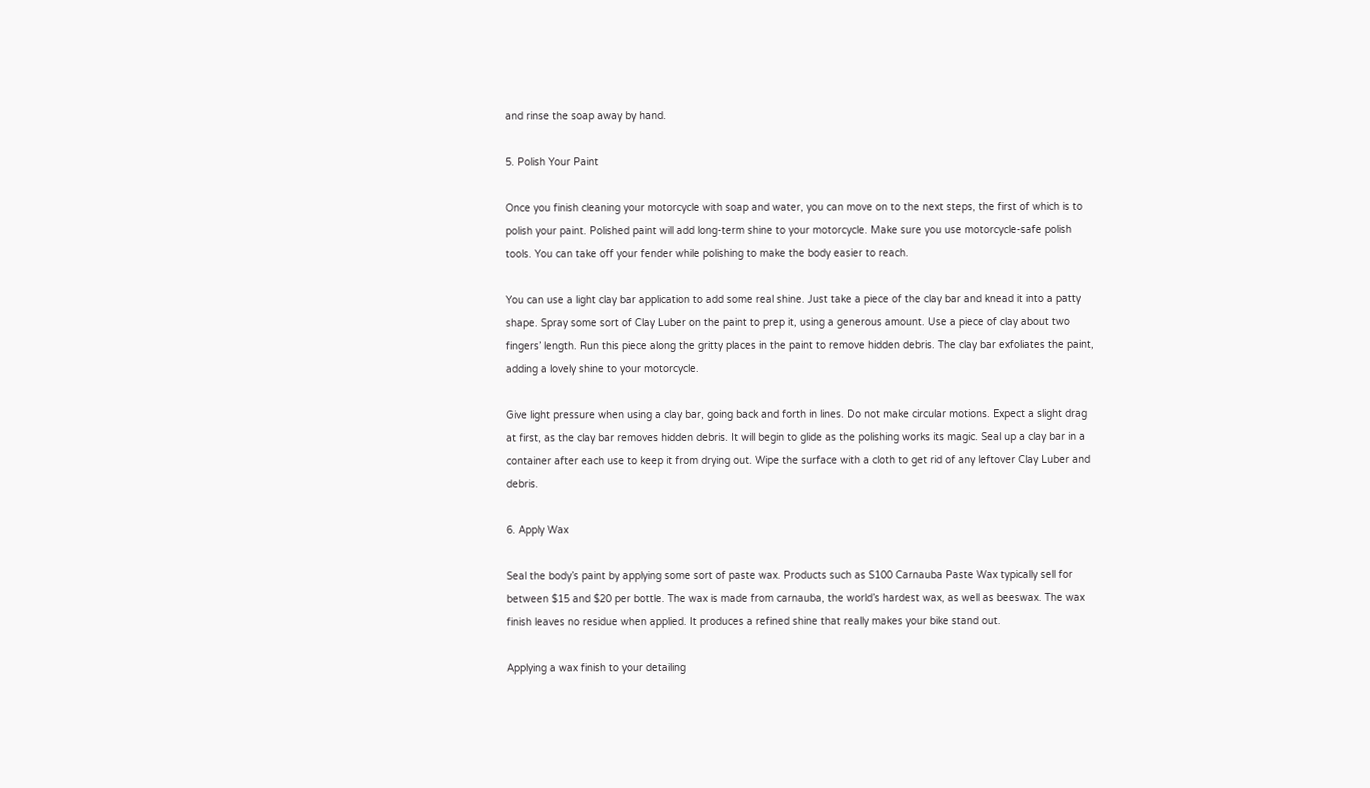and rinse the soap away by hand.

5. Polish Your Paint

Once you finish cleaning your motorcycle with soap and water, you can move on to the next steps, the first of which is to polish your paint. Polished paint will add long-term shine to your motorcycle. Make sure you use motorcycle-safe polish tools. You can take off your fender while polishing to make the body easier to reach.

You can use a light clay bar application to add some real shine. Just take a piece of the clay bar and knead it into a patty shape. Spray some sort of Clay Luber on the paint to prep it, using a generous amount. Use a piece of clay about two fingers’ length. Run this piece along the gritty places in the paint to remove hidden debris. The clay bar exfoliates the paint, adding a lovely shine to your motorcycle.

Give light pressure when using a clay bar, going back and forth in lines. Do not make circular motions. Expect a slight drag at first, as the clay bar removes hidden debris. It will begin to glide as the polishing works its magic. Seal up a clay bar in a container after each use to keep it from drying out. Wipe the surface with a cloth to get rid of any leftover Clay Luber and debris.

6. Apply Wax

Seal the body’s paint by applying some sort of paste wax. Products such as S100 Carnauba Paste Wax typically sell for between $15 and $20 per bottle. The wax is made from carnauba, the world’s hardest wax, as well as beeswax. The wax finish leaves no residue when applied. It produces a refined shine that really makes your bike stand out.

Applying a wax finish to your detailing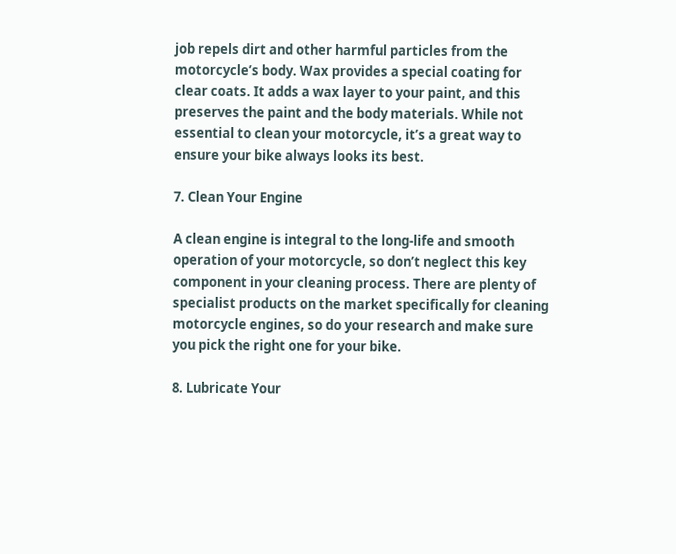job repels dirt and other harmful particles from the motorcycle’s body. Wax provides a special coating for clear coats. It adds a wax layer to your paint, and this preserves the paint and the body materials. While not essential to clean your motorcycle, it’s a great way to ensure your bike always looks its best.

7. Clean Your Engine

A clean engine is integral to the long-life and smooth operation of your motorcycle, so don’t neglect this key component in your cleaning process. There are plenty of specialist products on the market specifically for cleaning motorcycle engines, so do your research and make sure you pick the right one for your bike.

8. Lubricate Your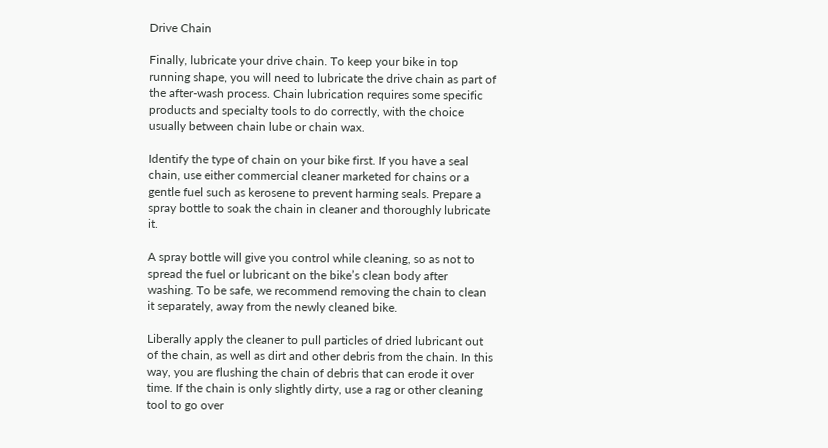Drive Chain

Finally, lubricate your drive chain. To keep your bike in top running shape, you will need to lubricate the drive chain as part of the after-wash process. Chain lubrication requires some specific products and specialty tools to do correctly, with the choice usually between chain lube or chain wax.

Identify the type of chain on your bike first. If you have a seal chain, use either commercial cleaner marketed for chains or a gentle fuel such as kerosene to prevent harming seals. Prepare a spray bottle to soak the chain in cleaner and thoroughly lubricate it.

A spray bottle will give you control while cleaning, so as not to spread the fuel or lubricant on the bike’s clean body after washing. To be safe, we recommend removing the chain to clean it separately, away from the newly cleaned bike.

Liberally apply the cleaner to pull particles of dried lubricant out of the chain, as well as dirt and other debris from the chain. In this way, you are flushing the chain of debris that can erode it over time. If the chain is only slightly dirty, use a rag or other cleaning tool to go over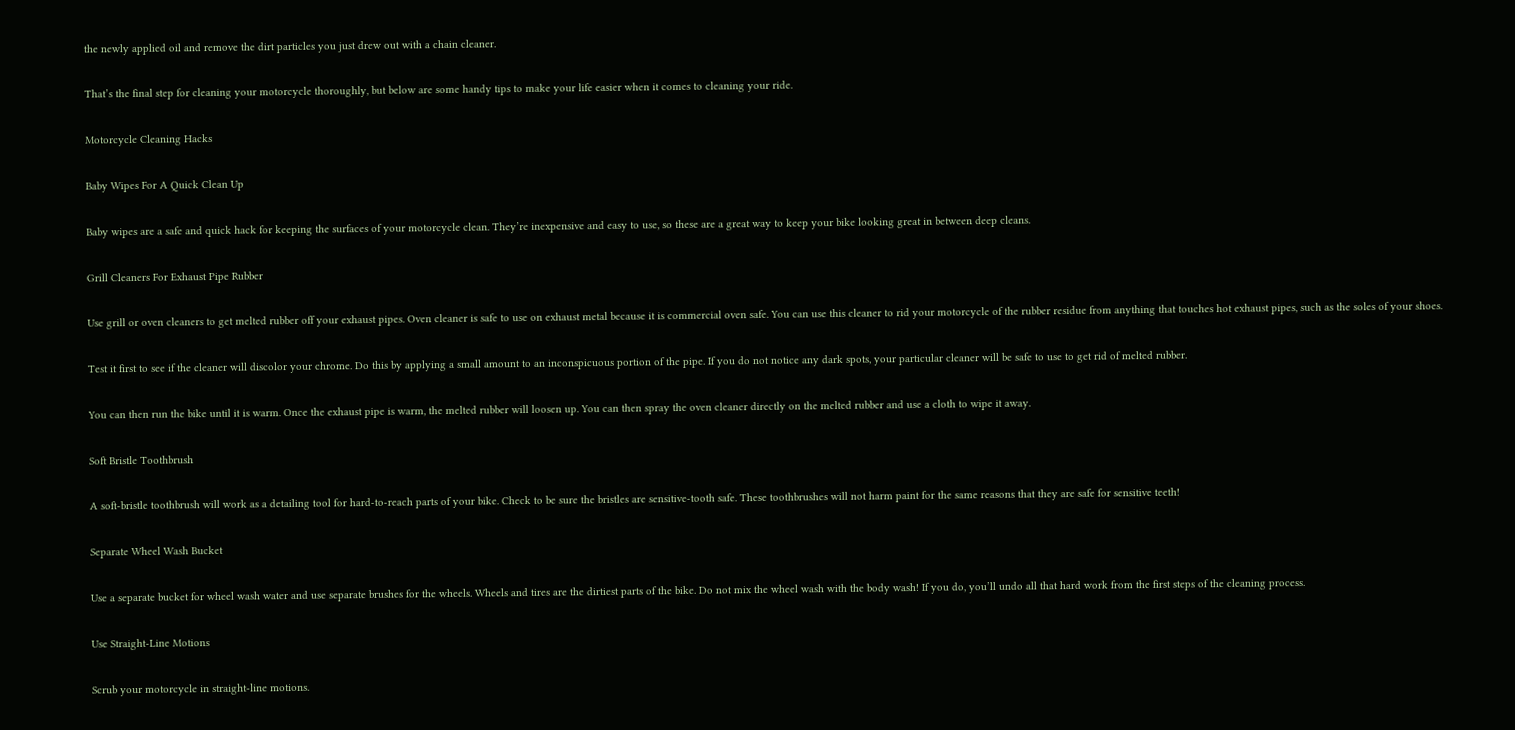the newly applied oil and remove the dirt particles you just drew out with a chain cleaner.

That’s the final step for cleaning your motorcycle thoroughly, but below are some handy tips to make your life easier when it comes to cleaning your ride.

Motorcycle Cleaning Hacks

Baby Wipes For A Quick Clean Up

Baby wipes are a safe and quick hack for keeping the surfaces of your motorcycle clean. They’re inexpensive and easy to use, so these are a great way to keep your bike looking great in between deep cleans.

Grill Cleaners For Exhaust Pipe Rubber

Use grill or oven cleaners to get melted rubber off your exhaust pipes. Oven cleaner is safe to use on exhaust metal because it is commercial oven safe. You can use this cleaner to rid your motorcycle of the rubber residue from anything that touches hot exhaust pipes, such as the soles of your shoes.

Test it first to see if the cleaner will discolor your chrome. Do this by applying a small amount to an inconspicuous portion of the pipe. If you do not notice any dark spots, your particular cleaner will be safe to use to get rid of melted rubber.

You can then run the bike until it is warm. Once the exhaust pipe is warm, the melted rubber will loosen up. You can then spray the oven cleaner directly on the melted rubber and use a cloth to wipe it away.

Soft Bristle Toothbrush

A soft-bristle toothbrush will work as a detailing tool for hard-to-reach parts of your bike. Check to be sure the bristles are sensitive-tooth safe. These toothbrushes will not harm paint for the same reasons that they are safe for sensitive teeth!

Separate Wheel Wash Bucket

Use a separate bucket for wheel wash water and use separate brushes for the wheels. Wheels and tires are the dirtiest parts of the bike. Do not mix the wheel wash with the body wash! If you do, you’ll undo all that hard work from the first steps of the cleaning process.

Use Straight-Line Motions

Scrub your motorcycle in straight-line motions.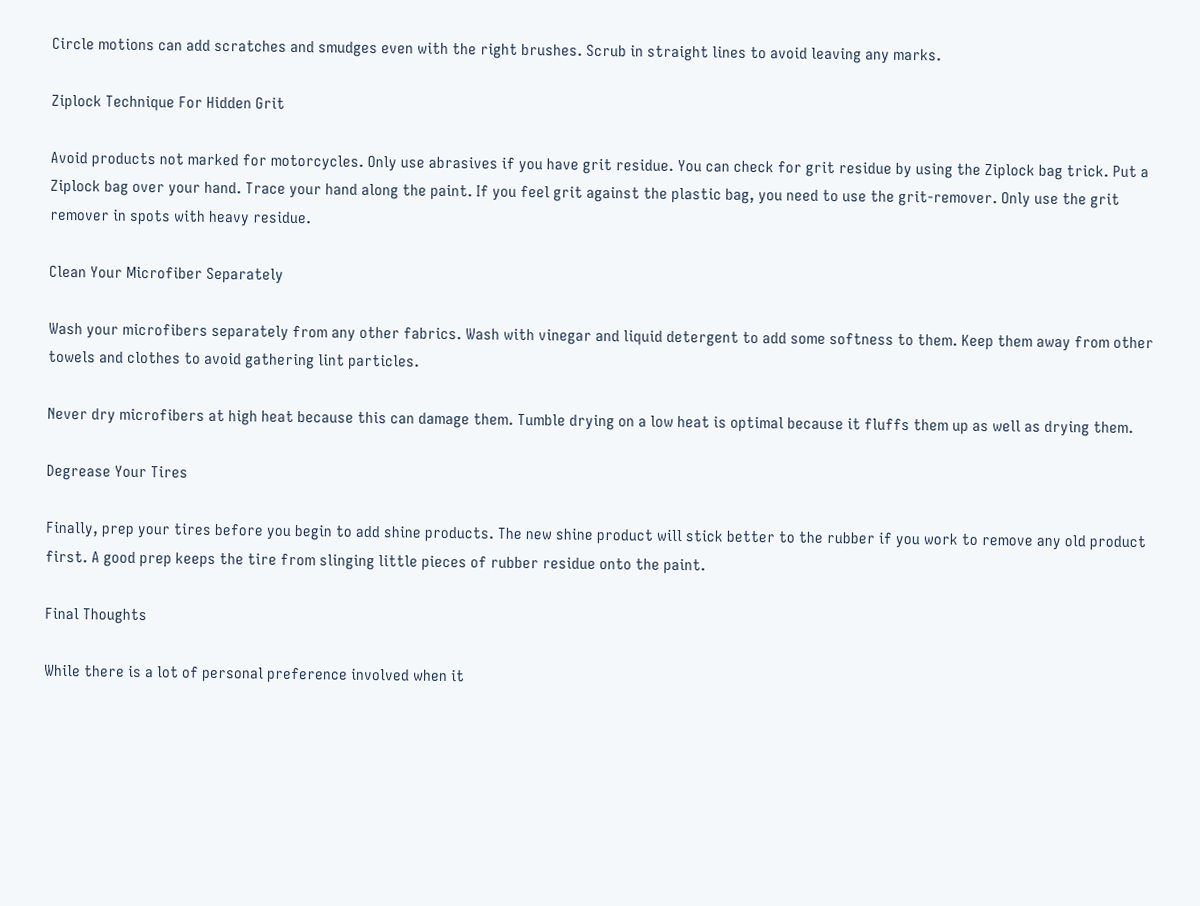Circle motions can add scratches and smudges even with the right brushes. Scrub in straight lines to avoid leaving any marks.

Ziplock Technique For Hidden Grit

Avoid products not marked for motorcycles. Only use abrasives if you have grit residue. You can check for grit residue by using the Ziplock bag trick. Put a Ziplock bag over your hand. Trace your hand along the paint. If you feel grit against the plastic bag, you need to use the grit-remover. Only use the grit remover in spots with heavy residue.

Clean Your Microfiber Separately

Wash your microfibers separately from any other fabrics. Wash with vinegar and liquid detergent to add some softness to them. Keep them away from other towels and clothes to avoid gathering lint particles.

Never dry microfibers at high heat because this can damage them. Tumble drying on a low heat is optimal because it fluffs them up as well as drying them.

Degrease Your Tires

Finally, prep your tires before you begin to add shine products. The new shine product will stick better to the rubber if you work to remove any old product first. A good prep keeps the tire from slinging little pieces of rubber residue onto the paint.

Final Thoughts

While there is a lot of personal preference involved when it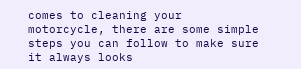comes to cleaning your motorcycle, there are some simple steps you can follow to make sure it always looks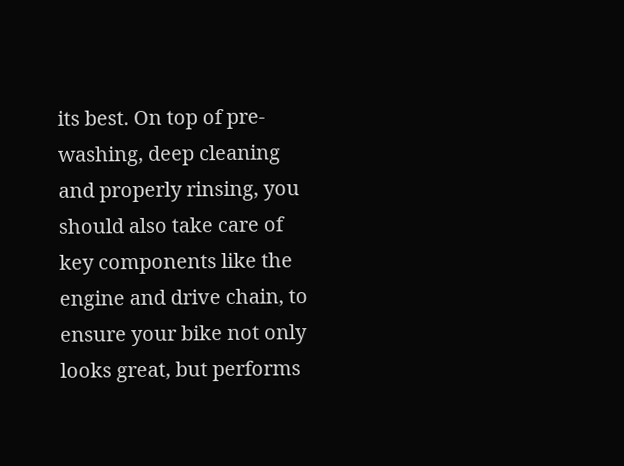its best. On top of pre-washing, deep cleaning and properly rinsing, you should also take care of key components like the engine and drive chain, to ensure your bike not only looks great, but performs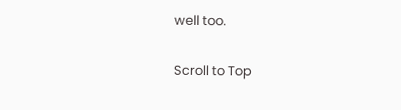well too.

Scroll to Top